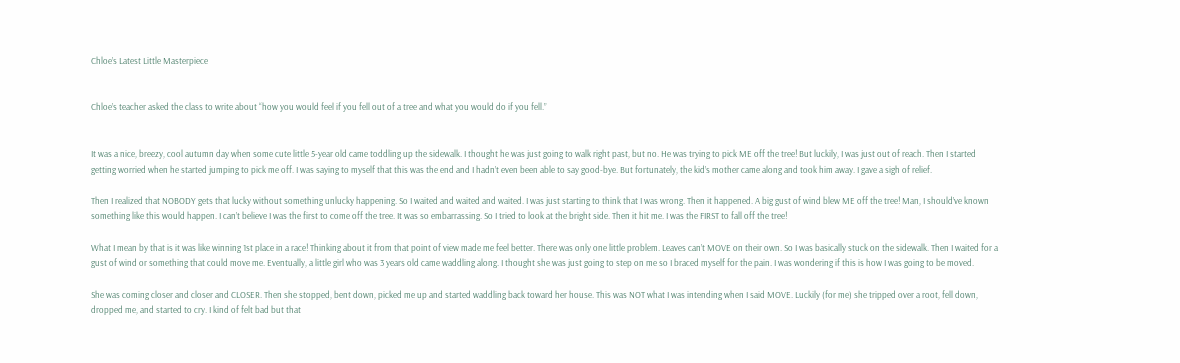Chloe’s Latest Little Masterpiece


Chloe’s teacher asked the class to write about “how you would feel if you fell out of a tree and what you would do if you fell.”


It was a nice, breezy, cool autumn day when some cute little 5-year old came toddling up the sidewalk. I thought he was just going to walk right past, but no. He was trying to pick ME off the tree! But luckily, I was just out of reach. Then I started getting worried when he started jumping to pick me off. I was saying to myself that this was the end and I hadn’t even been able to say good-bye. But fortunately, the kid’s mother came along and took him away. I gave a sigh of relief.

Then I realized that NOBODY gets that lucky without something unlucky happening. So I waited and waited and waited. I was just starting to think that I was wrong. Then it happened. A big gust of wind blew ME off the tree! Man, I should’ve known something like this would happen. I can’t believe I was the first to come off the tree. It was so embarrassing. So I tried to look at the bright side. Then it hit me. I was the FIRST to fall off the tree!

What I mean by that is it was like winning 1st place in a race! Thinking about it from that point of view made me feel better. There was only one little problem. Leaves can’t MOVE on their own. So I was basically stuck on the sidewalk. Then I waited for a gust of wind or something that could move me. Eventually, a little girl who was 3 years old came waddling along. I thought she was just going to step on me so I braced myself for the pain. I was wondering if this is how I was going to be moved.

She was coming closer and closer and CLOSER. Then she stopped, bent down, picked me up and started waddling back toward her house. This was NOT what I was intending when I said MOVE. Luckily (for me) she tripped over a root, fell down, dropped me, and started to cry. I kind of felt bad but that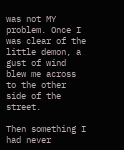was not MY problem. Once I was clear of the little demon, a gust of wind blew me across to the other side of the street.

Then something I had never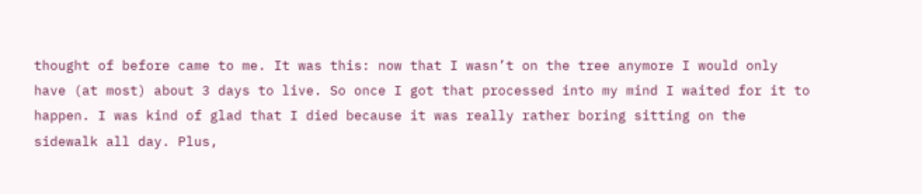thought of before came to me. It was this: now that I wasn’t on the tree anymore I would only have (at most) about 3 days to live. So once I got that processed into my mind I waited for it to happen. I was kind of glad that I died because it was really rather boring sitting on the sidewalk all day. Plus,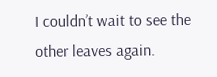I couldn’t wait to see the other leaves again.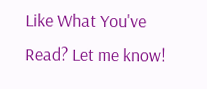Like What You've Read? Let me know!